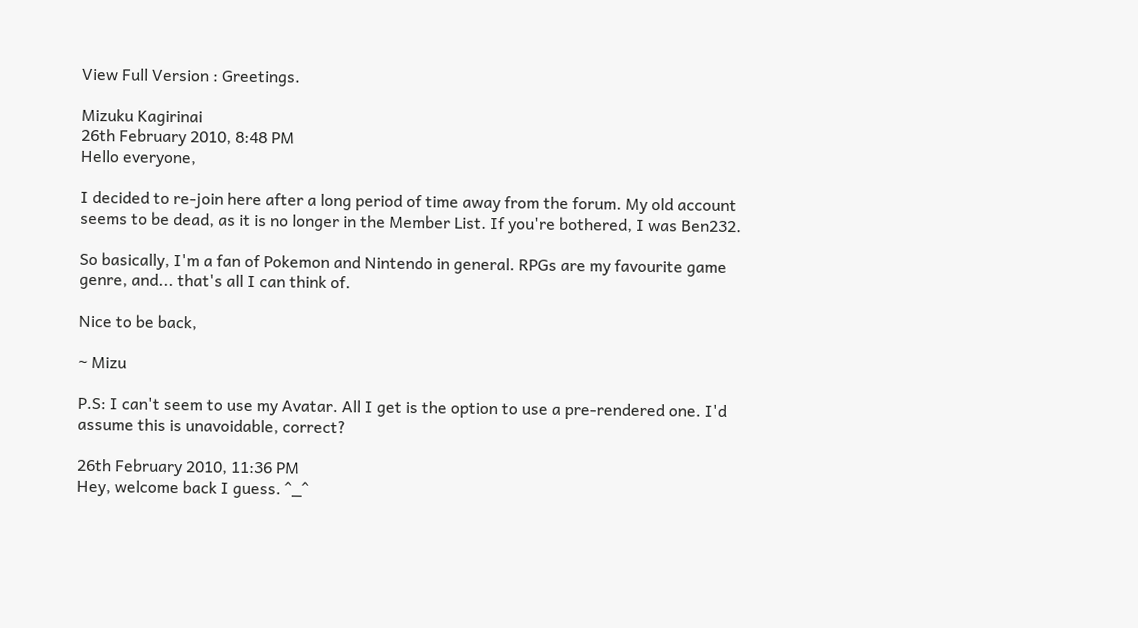View Full Version : Greetings.

Mizuku Kagirinai
26th February 2010, 8:48 PM
Hello everyone,

I decided to re-join here after a long period of time away from the forum. My old account seems to be dead, as it is no longer in the Member List. If you're bothered, I was Ben232.

So basically, I'm a fan of Pokemon and Nintendo in general. RPGs are my favourite game genre, and... that's all I can think of.

Nice to be back,

~ Mizu

P.S: I can't seem to use my Avatar. All I get is the option to use a pre-rendered one. I'd assume this is unavoidable, correct?

26th February 2010, 11:36 PM
Hey, welcome back I guess. ^_^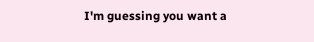I'm guessing you want a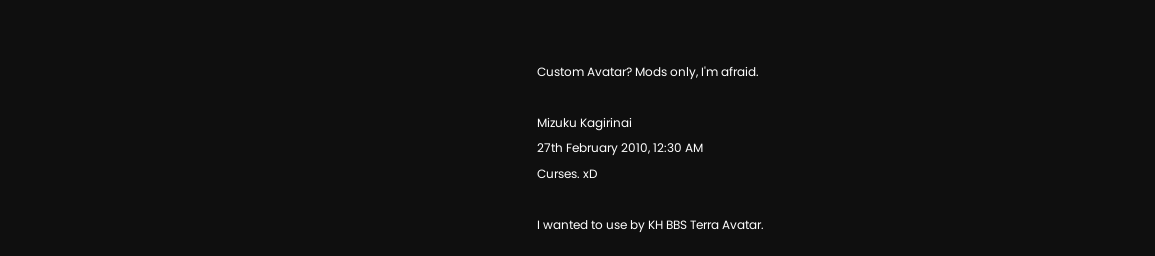Custom Avatar? Mods only, I'm afraid.

Mizuku Kagirinai
27th February 2010, 12:30 AM
Curses. xD

I wanted to use by KH BBS Terra Avatar.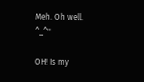Meh. Oh well. ^_^''

OH! Is my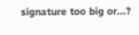signature too big or...?